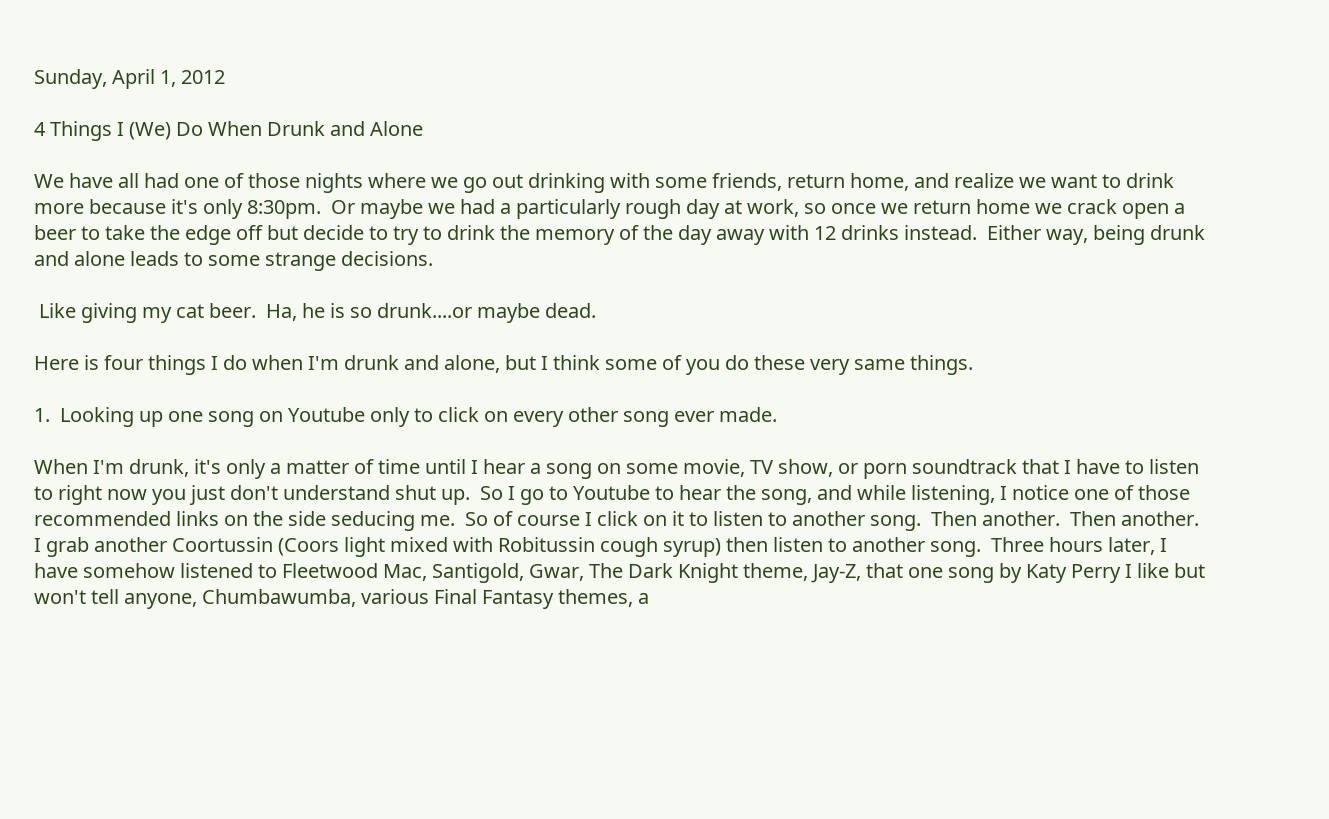Sunday, April 1, 2012

4 Things I (We) Do When Drunk and Alone

We have all had one of those nights where we go out drinking with some friends, return home, and realize we want to drink more because it's only 8:30pm.  Or maybe we had a particularly rough day at work, so once we return home we crack open a beer to take the edge off but decide to try to drink the memory of the day away with 12 drinks instead.  Either way, being drunk and alone leads to some strange decisions.

 Like giving my cat beer.  Ha, he is so drunk....or maybe dead.

Here is four things I do when I'm drunk and alone, but I think some of you do these very same things.

1.  Looking up one song on Youtube only to click on every other song ever made.

When I'm drunk, it's only a matter of time until I hear a song on some movie, TV show, or porn soundtrack that I have to listen to right now you just don't understand shut up.  So I go to Youtube to hear the song, and while listening, I notice one of those recommended links on the side seducing me.  So of course I click on it to listen to another song.  Then another.  Then another.  I grab another Coortussin (Coors light mixed with Robitussin cough syrup) then listen to another song.  Three hours later, I have somehow listened to Fleetwood Mac, Santigold, Gwar, The Dark Knight theme, Jay-Z, that one song by Katy Perry I like but won't tell anyone, Chumbawumba, various Final Fantasy themes, a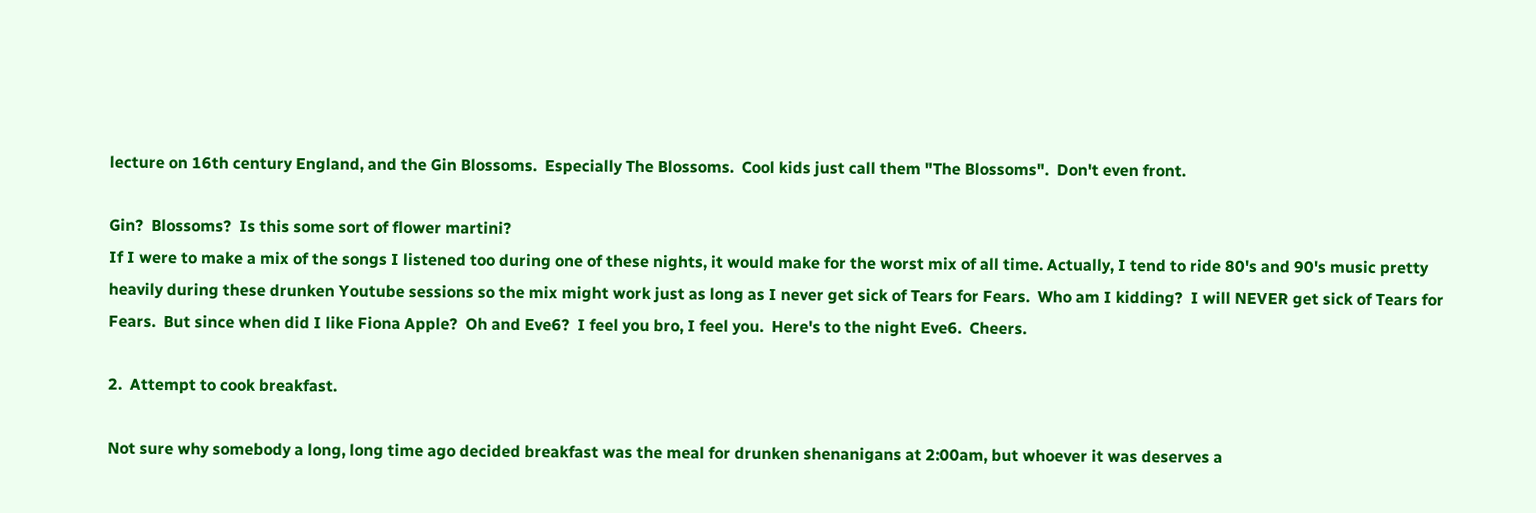lecture on 16th century England, and the Gin Blossoms.  Especially The Blossoms.  Cool kids just call them "The Blossoms".  Don't even front.

Gin?  Blossoms?  Is this some sort of flower martini?
If I were to make a mix of the songs I listened too during one of these nights, it would make for the worst mix of all time. Actually, I tend to ride 80's and 90's music pretty heavily during these drunken Youtube sessions so the mix might work just as long as I never get sick of Tears for Fears.  Who am I kidding?  I will NEVER get sick of Tears for Fears.  But since when did I like Fiona Apple?  Oh and Eve6?  I feel you bro, I feel you.  Here's to the night Eve6.  Cheers.

2.  Attempt to cook breakfast.

Not sure why somebody a long, long time ago decided breakfast was the meal for drunken shenanigans at 2:00am, but whoever it was deserves a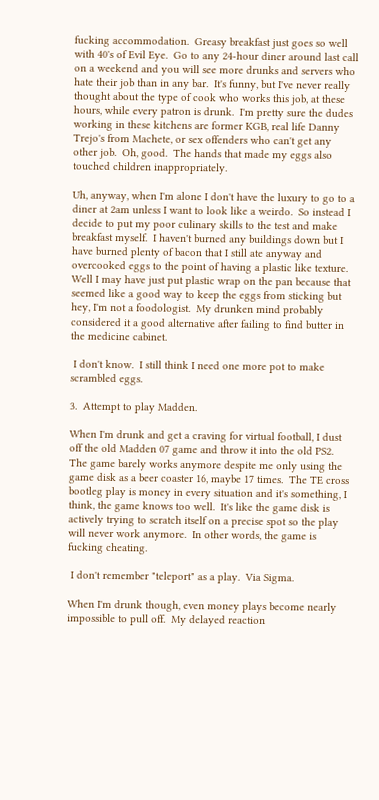fucking accommodation.  Greasy breakfast just goes so well with 40's of Evil Eye.  Go to any 24-hour diner around last call on a weekend and you will see more drunks and servers who hate their job than in any bar.  It's funny, but I've never really thought about the type of cook who works this job, at these hours, while every patron is drunk.  I'm pretty sure the dudes working in these kitchens are former KGB, real life Danny Trejo's from Machete, or sex offenders who can't get any other job.  Oh, good.  The hands that made my eggs also touched children inappropriately.

Uh, anyway, when I'm alone I don't have the luxury to go to a diner at 2am unless I want to look like a weirdo.  So instead I decide to put my poor culinary skills to the test and make breakfast myself.  I haven't burned any buildings down but I have burned plenty of bacon that I still ate anyway and overcooked eggs to the point of having a plastic like texture.  Well I may have just put plastic wrap on the pan because that seemed like a good way to keep the eggs from sticking but hey, I'm not a foodologist.  My drunken mind probably considered it a good alternative after failing to find butter in the medicine cabinet.

 I don't know.  I still think I need one more pot to make scrambled eggs.

3.  Attempt to play Madden.

When I'm drunk and get a craving for virtual football, I dust off the old Madden 07 game and throw it into the old PS2.  The game barely works anymore despite me only using the game disk as a beer coaster 16, maybe 17 times.  The TE cross bootleg play is money in every situation and it's something, I think, the game knows too well.  It's like the game disk is actively trying to scratch itself on a precise spot so the play will never work anymore.  In other words, the game is fucking cheating.

 I don't remember "teleport" as a play.  Via Sigma.

When I'm drunk though, even money plays become nearly impossible to pull off.  My delayed reaction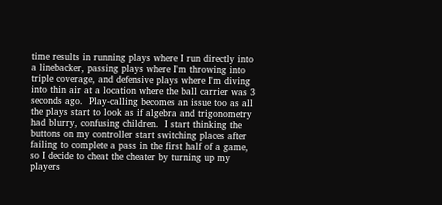time results in running plays where I run directly into a linebacker, passing plays where I'm throwing into triple coverage, and defensive plays where I'm diving into thin air at a location where the ball carrier was 3 seconds ago.  Play-calling becomes an issue too as all the plays start to look as if algebra and trigonometry had blurry, confusing children.  I start thinking the buttons on my controller start switching places after failing to complete a pass in the first half of a game, so I decide to cheat the cheater by turning up my players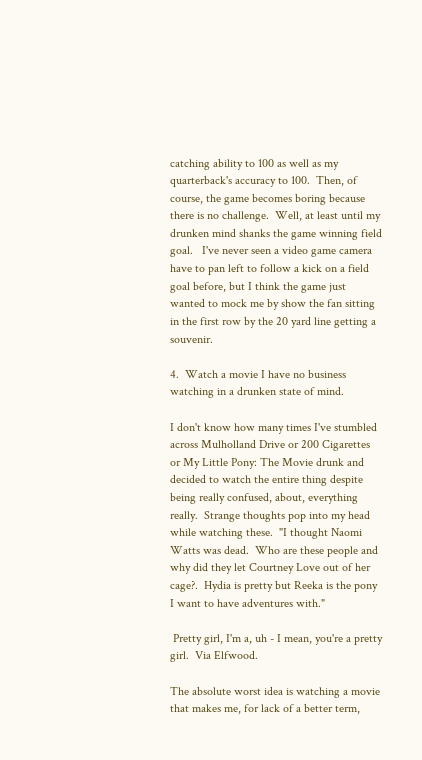catching ability to 100 as well as my quarterback's accuracy to 100.  Then, of course, the game becomes boring because there is no challenge.  Well, at least until my drunken mind shanks the game winning field goal.   I've never seen a video game camera have to pan left to follow a kick on a field goal before, but I think the game just wanted to mock me by show the fan sitting in the first row by the 20 yard line getting a souvenir.

4.  Watch a movie I have no business watching in a drunken state of mind.

I don't know how many times I've stumbled across Mulholland Drive or 200 Cigarettes or My Little Pony: The Movie drunk and decided to watch the entire thing despite being really confused, about, everything really.  Strange thoughts pop into my head while watching these.  "I thought Naomi Watts was dead.  Who are these people and why did they let Courtney Love out of her cage?.  Hydia is pretty but Reeka is the pony I want to have adventures with."

 Pretty girl, I'm a, uh - I mean, you're a pretty girl.  Via Elfwood.

The absolute worst idea is watching a movie that makes me, for lack of a better term,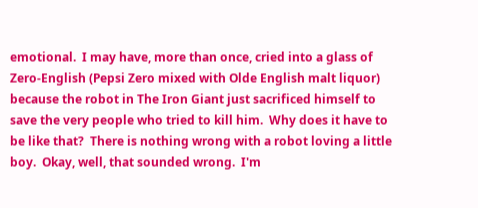emotional.  I may have, more than once, cried into a glass of Zero-English (Pepsi Zero mixed with Olde English malt liquor) because the robot in The Iron Giant just sacrificed himself to save the very people who tried to kill him.  Why does it have to be like that?  There is nothing wrong with a robot loving a little boy.  Okay, well, that sounded wrong.  I'm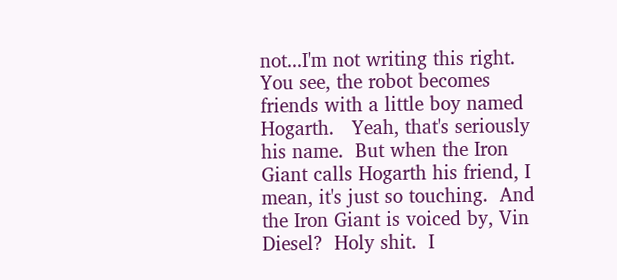not...I'm not writing this right.  You see, the robot becomes friends with a little boy named Hogarth.   Yeah, that's seriously his name.  But when the Iron Giant calls Hogarth his friend, I mean, it's just so touching.  And the Iron Giant is voiced by, Vin Diesel?  Holy shit.  I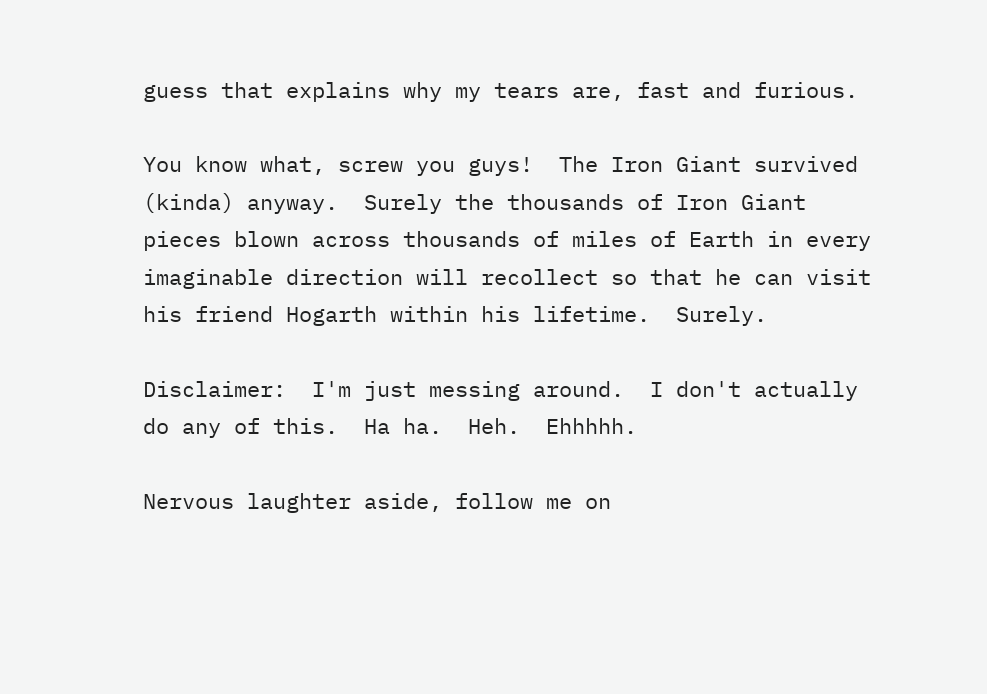guess that explains why my tears are, fast and furious.

You know what, screw you guys!  The Iron Giant survived (kinda) anyway.  Surely the thousands of Iron Giant pieces blown across thousands of miles of Earth in every imaginable direction will recollect so that he can visit his friend Hogarth within his lifetime.  Surely.

Disclaimer:  I'm just messing around.  I don't actually do any of this.  Ha ha.  Heh.  Ehhhhh.

Nervous laughter aside, follow me on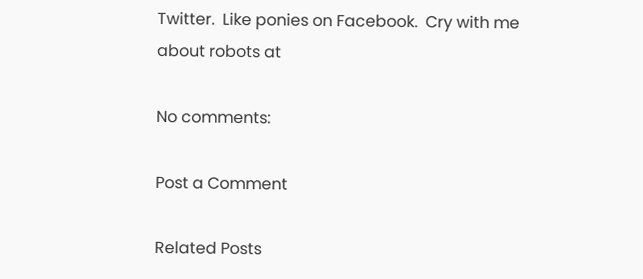Twitter.  Like ponies on Facebook.  Cry with me about robots at

No comments:

Post a Comment

Related Posts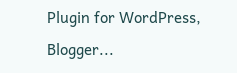Plugin for WordPress, Blogger...